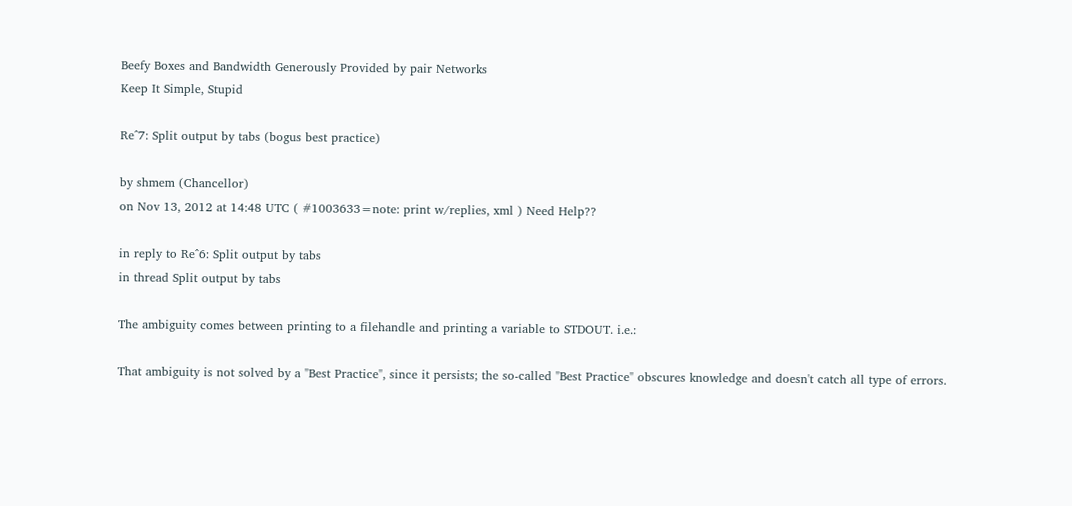Beefy Boxes and Bandwidth Generously Provided by pair Networks
Keep It Simple, Stupid

Re^7: Split output by tabs (bogus best practice)

by shmem (Chancellor)
on Nov 13, 2012 at 14:48 UTC ( #1003633=note: print w/replies, xml ) Need Help??

in reply to Re^6: Split output by tabs
in thread Split output by tabs

The ambiguity comes between printing to a filehandle and printing a variable to STDOUT. i.e.:

That ambiguity is not solved by a "Best Practice", since it persists; the so-called "Best Practice" obscures knowledge and doesn't catch all type of errors.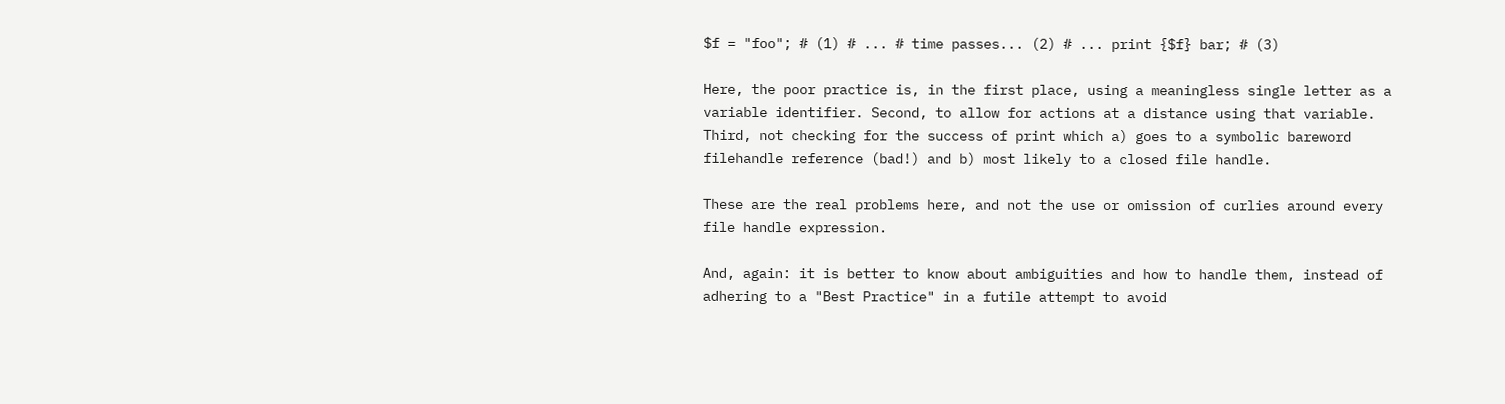$f = "foo"; # (1) # ... # time passes... (2) # ... print {$f} bar; # (3)

Here, the poor practice is, in the first place, using a meaningless single letter as a variable identifier. Second, to allow for actions at a distance using that variable. Third, not checking for the success of print which a) goes to a symbolic bareword filehandle reference (bad!) and b) most likely to a closed file handle.

These are the real problems here, and not the use or omission of curlies around every file handle expression.

And, again: it is better to know about ambiguities and how to handle them, instead of adhering to a "Best Practice" in a futile attempt to avoid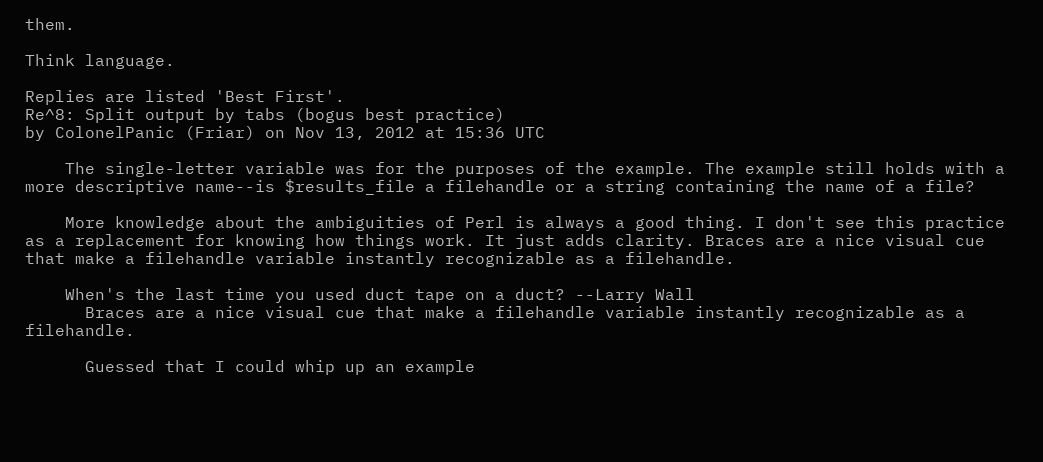them.

Think language.

Replies are listed 'Best First'.
Re^8: Split output by tabs (bogus best practice)
by ColonelPanic (Friar) on Nov 13, 2012 at 15:36 UTC

    The single-letter variable was for the purposes of the example. The example still holds with a more descriptive name--is $results_file a filehandle or a string containing the name of a file?

    More knowledge about the ambiguities of Perl is always a good thing. I don't see this practice as a replacement for knowing how things work. It just adds clarity. Braces are a nice visual cue that make a filehandle variable instantly recognizable as a filehandle.

    When's the last time you used duct tape on a duct? --Larry Wall
      Braces are a nice visual cue that make a filehandle variable instantly recognizable as a filehandle.

      Guessed that I could whip up an example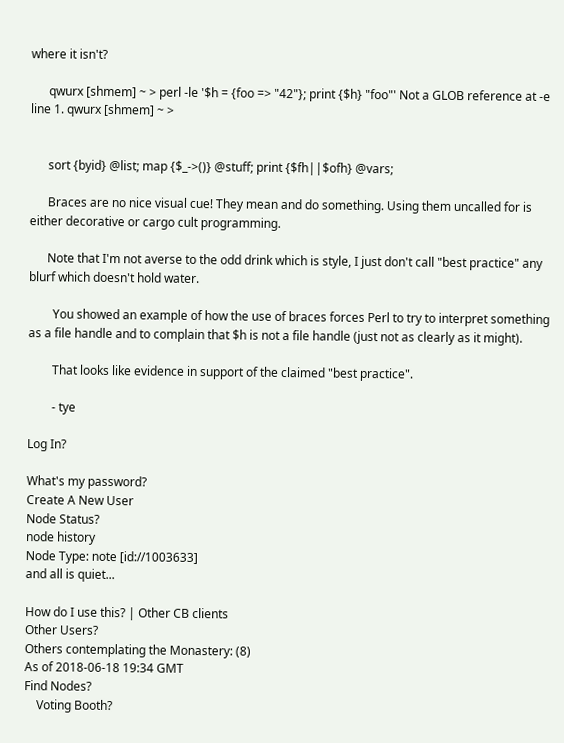where it isn't?

      qwurx [shmem] ~ > perl -le '$h = {foo => "42"}; print {$h} "foo"' Not a GLOB reference at -e line 1. qwurx [shmem] ~ >


      sort {byid} @list; map {$_->()} @stuff; print {$fh||$ofh} @vars;

      Braces are no nice visual cue! They mean and do something. Using them uncalled for is either decorative or cargo cult programming.

      Note that I'm not averse to the odd drink which is style, I just don't call "best practice" any blurf which doesn't hold water.

        You showed an example of how the use of braces forces Perl to try to interpret something as a file handle and to complain that $h is not a file handle (just not as clearly as it might).

        That looks like evidence in support of the claimed "best practice".

        - tye

Log In?

What's my password?
Create A New User
Node Status?
node history
Node Type: note [id://1003633]
and all is quiet...

How do I use this? | Other CB clients
Other Users?
Others contemplating the Monastery: (8)
As of 2018-06-18 19:34 GMT
Find Nodes?
    Voting Booth?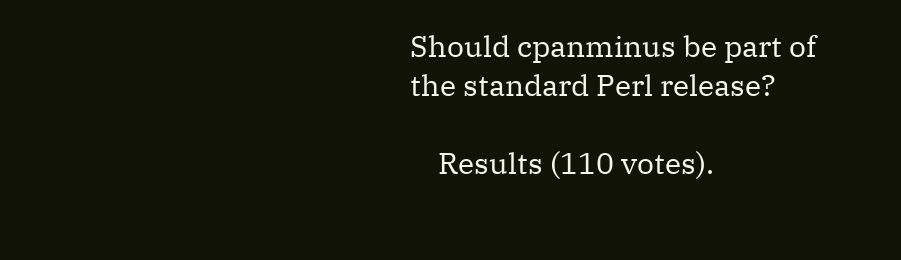Should cpanminus be part of the standard Perl release?

    Results (110 votes).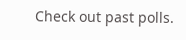Check out past polls.